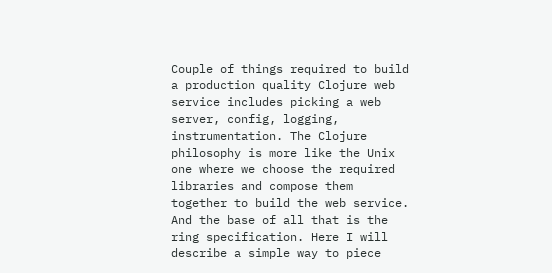Couple of things required to build a production quality Clojure web service includes picking a web server, config, logging, instrumentation. The Clojure philosophy is more like the Unix one where we choose the required libraries and compose them together to build the web service. And the base of all that is the ring specification. Here I will describe a simple way to piece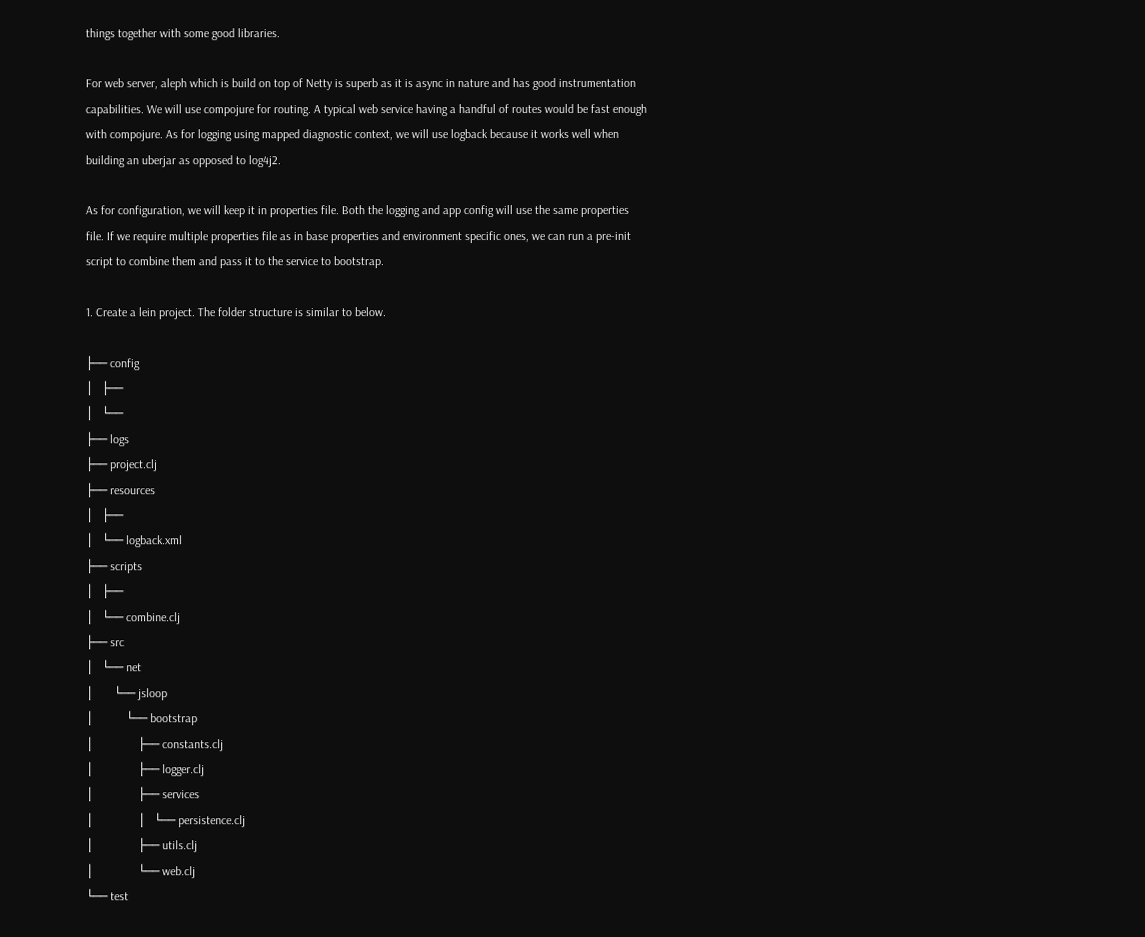things together with some good libraries.

For web server, aleph which is build on top of Netty is superb as it is async in nature and has good instrumentation capabilities. We will use compojure for routing. A typical web service having a handful of routes would be fast enough with compojure. As for logging using mapped diagnostic context, we will use logback because it works well when building an uberjar as opposed to log4j2.

As for configuration, we will keep it in properties file. Both the logging and app config will use the same properties file. If we require multiple properties file as in base properties and environment specific ones, we can run a pre-init script to combine them and pass it to the service to bootstrap.

1. Create a lein project. The folder structure is similar to below.

├── config
│   ├──
│   └──
├── logs
├── project.clj
├── resources
│   ├──
│   └── logback.xml
├── scripts
│   ├──
│   └── combine.clj
├── src
│   └── net
│       └── jsloop
│           └── bootstrap
│               ├── constants.clj
│               ├── logger.clj
│               ├── services
│               │   └── persistence.clj
│               ├── utils.clj
│               └── web.clj
└── test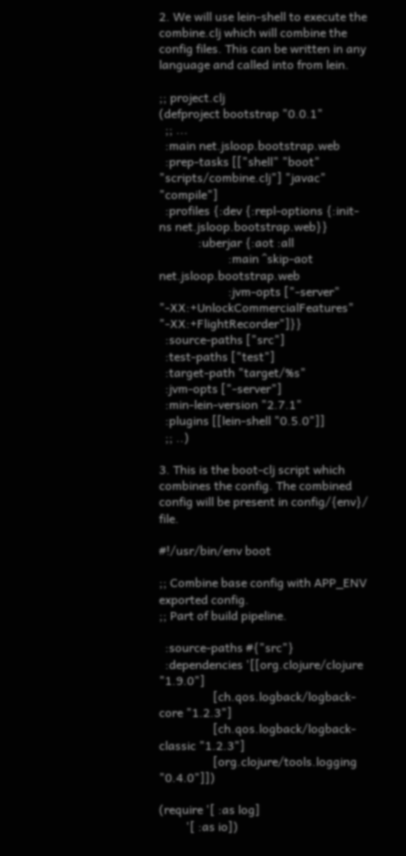2. We will use lein-shell to execute the combine.clj which will combine the config files. This can be written in any language and called into from lein.

;; project.clj
(defproject bootstrap "0.0.1"
  ;; ...
  :main net.jsloop.bootstrap.web
  :prep-tasks [["shell" "boot" "scripts/combine.clj"] "javac" "compile"]
  :profiles {:dev {:repl-options {:init-ns net.jsloop.bootstrap.web}}
             :uberjar {:aot :all
                       :main ^skip-aot net.jsloop.bootstrap.web
                       :jvm-opts ["-server" "-XX:+UnlockCommercialFeatures" "-XX:+FlightRecorder"]}}
  :source-paths ["src"]
  :test-paths ["test"]
  :target-path "target/%s"
  :jvm-opts ["-server"]
  :min-lein-version "2.7.1"
  :plugins [[lein-shell "0.5.0"]]
  ;; ..)

3. This is the boot-clj script which combines the config. The combined config will be present in config/{env}/ file.

#!/usr/bin/env boot

;; Combine base config with APP_ENV exported config.
;; Part of build pipeline.

  :source-paths #{"src"}
  :dependencies '[[org.clojure/clojure "1.9.0"]
                  [ch.qos.logback/logback-core "1.2.3"]
                  [ch.qos.logback/logback-classic "1.2.3"]
                  [org.clojure/tools.logging "0.4.0"]])

(require '[ :as log]
         '[ :as io])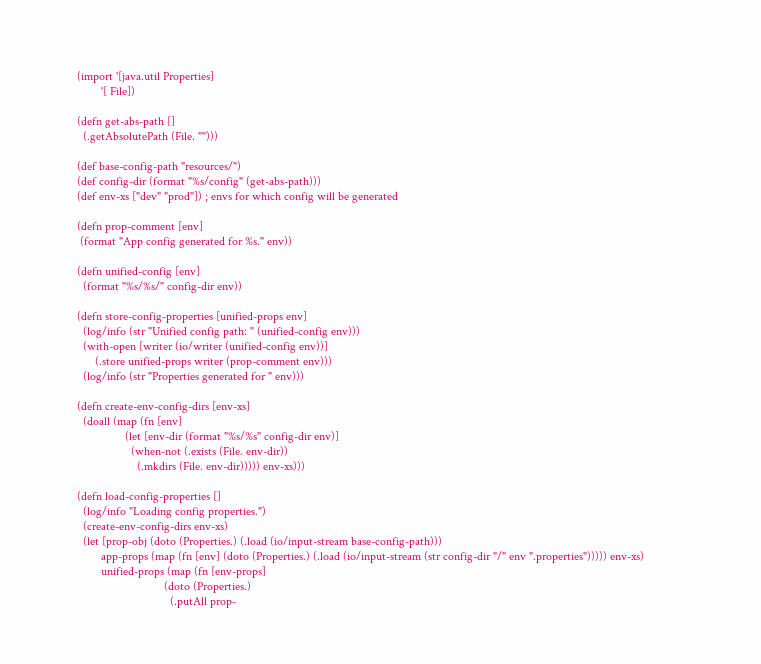(import '[java.util Properties]
        '[ File])

(defn get-abs-path []
  (.getAbsolutePath (File. "")))

(def base-config-path "resources/")
(def config-dir (format "%s/config" (get-abs-path)))
(def env-xs ["dev" "prod"]) ; envs for which config will be generated

(defn prop-comment [env]
 (format "App config generated for %s." env))

(defn unified-config [env]
  (format "%s/%s/" config-dir env))

(defn store-config-properties [unified-props env]
  (log/info (str "Unified config path: " (unified-config env)))
  (with-open [writer (io/writer (unified-config env))]
      (.store unified-props writer (prop-comment env)))
  (log/info (str "Properties generated for " env)))

(defn create-env-config-dirs [env-xs]
  (doall (map (fn [env]
                (let [env-dir (format "%s/%s" config-dir env)]
                  (when-not (.exists (File. env-dir))
                    (.mkdirs (File. env-dir))))) env-xs)))

(defn load-config-properties []
  (log/info "Loading config properties.")
  (create-env-config-dirs env-xs)
  (let [prop-obj (doto (Properties.) (.load (io/input-stream base-config-path)))
        app-props (map (fn [env] (doto (Properties.) (.load (io/input-stream (str config-dir "/" env ".properties"))))) env-xs)
        unified-props (map (fn [env-props]
                             (doto (Properties.)
                               (.putAll prop-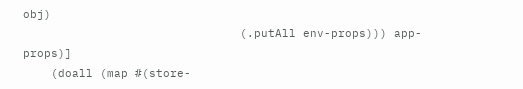obj)
                               (.putAll env-props))) app-props)]
    (doall (map #(store-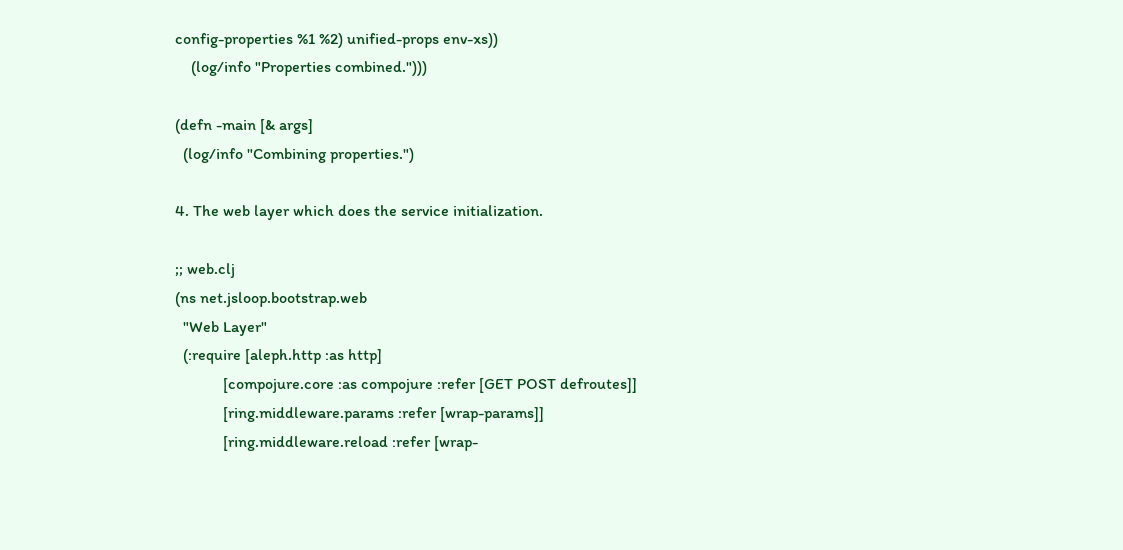config-properties %1 %2) unified-props env-xs))
    (log/info "Properties combined.")))

(defn -main [& args]
  (log/info "Combining properties.")

4. The web layer which does the service initialization.

;; web.clj
(ns net.jsloop.bootstrap.web
  "Web Layer"
  (:require [aleph.http :as http]
            [compojure.core :as compojure :refer [GET POST defroutes]]
            [ring.middleware.params :refer [wrap-params]]
            [ring.middleware.reload :refer [wrap-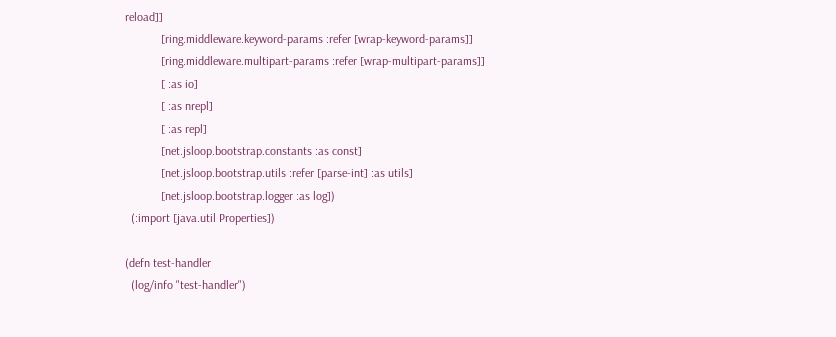reload]]
            [ring.middleware.keyword-params :refer [wrap-keyword-params]]
            [ring.middleware.multipart-params :refer [wrap-multipart-params]]
            [ :as io]
            [ :as nrepl]
            [ :as repl]
            [net.jsloop.bootstrap.constants :as const]
            [net.jsloop.bootstrap.utils :refer [parse-int] :as utils]
            [net.jsloop.bootstrap.logger :as log])
  (:import [java.util Properties])

(defn test-handler
  (log/info "test-handler")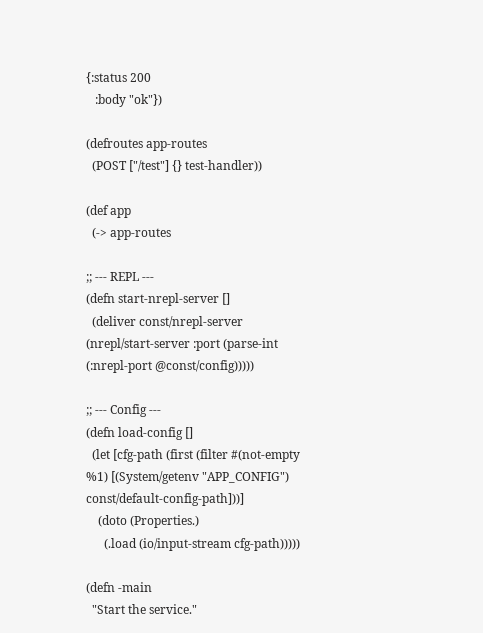{:status 200
   :body "ok"})

(defroutes app-routes
  (POST ["/test"] {} test-handler))

(def app
  (-> app-routes

;; --- REPL ---
(defn start-nrepl-server []
  (deliver const/nrepl-server (nrepl/start-server :port (parse-int (:nrepl-port @const/config)))))

;; --- Config ---
(defn load-config []
  (let [cfg-path (first (filter #(not-empty %1) [(System/getenv "APP_CONFIG") const/default-config-path]))]
    (doto (Properties.)
      (.load (io/input-stream cfg-path)))))

(defn -main
  "Start the service."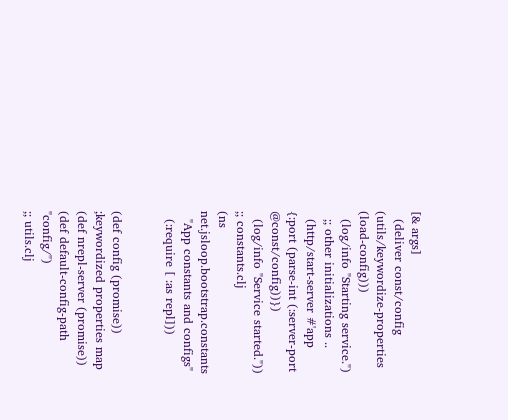[& args]
  (deliver const/config (utils/keywordize-properties (load-config)))
  (log/info "Starting service.")
  ;; other initializations ..
  (http/start-server #'app {:port (parse-int (:server-port @const/config))})
  (log/info "Service started."))
;; constants.clj
(ns net.jsloop.bootstrap.constants
  "App constants and configs"
  (:require [ :as repl]))


(def config (promise))  ;keywordized properties map
(def nrepl-server (promise))
(def default-config-path "config/")
;; utils.clj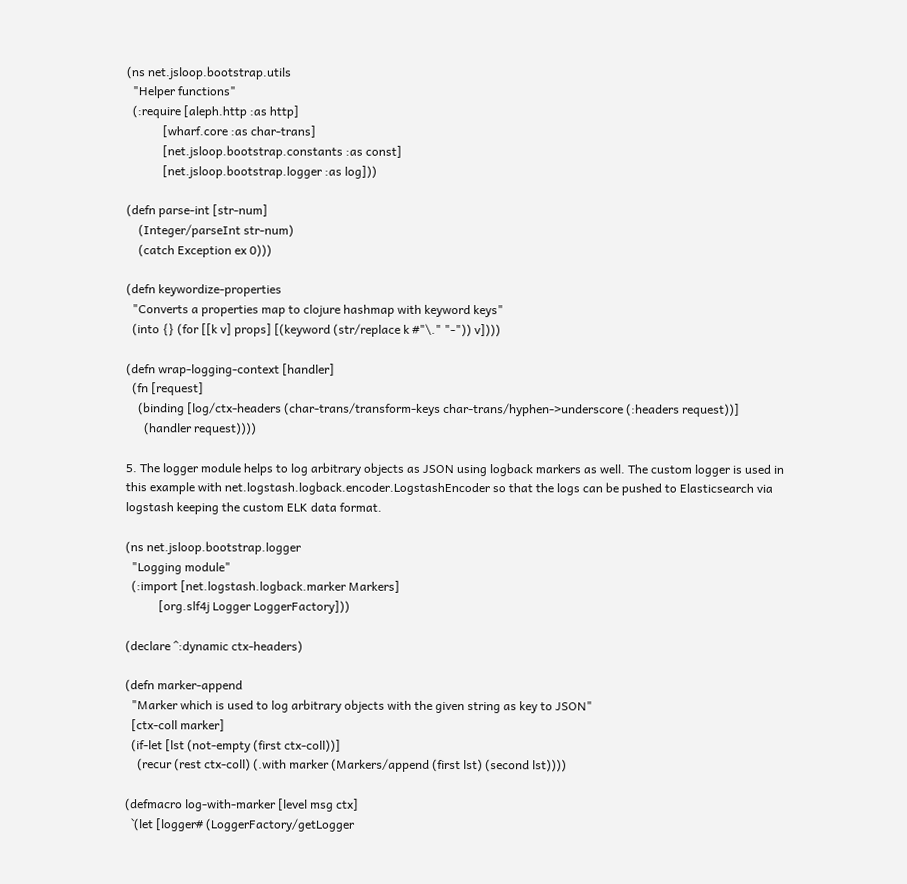(ns net.jsloop.bootstrap.utils
  "Helper functions"
  (:require [aleph.http :as http]
            [wharf.core :as char-trans]
            [net.jsloop.bootstrap.constants :as const]
            [net.jsloop.bootstrap.logger :as log]))

(defn parse-int [str-num]
    (Integer/parseInt str-num)
    (catch Exception ex 0)))

(defn keywordize-properties
  "Converts a properties map to clojure hashmap with keyword keys"
  (into {} (for [[k v] props] [(keyword (str/replace k #"\." "-")) v])))

(defn wrap-logging-context [handler]
  (fn [request]
    (binding [log/ctx-headers (char-trans/transform-keys char-trans/hyphen->underscore (:headers request))]
      (handler request))))

5. The logger module helps to log arbitrary objects as JSON using logback markers as well. The custom logger is used in this example with net.logstash.logback.encoder.LogstashEncoder so that the logs can be pushed to Elasticsearch via logstash keeping the custom ELK data format.

(ns net.jsloop.bootstrap.logger
  "Logging module"
  (:import [net.logstash.logback.marker Markers]
           [org.slf4j Logger LoggerFactory]))

(declare ^:dynamic ctx-headers)

(defn marker-append
  "Marker which is used to log arbitrary objects with the given string as key to JSON"
  [ctx-coll marker]
  (if-let [lst (not-empty (first ctx-coll))]
    (recur (rest ctx-coll) (.with marker (Markers/append (first lst) (second lst))))

(defmacro log-with-marker [level msg ctx]
  `(let [logger# (LoggerFactory/getLogger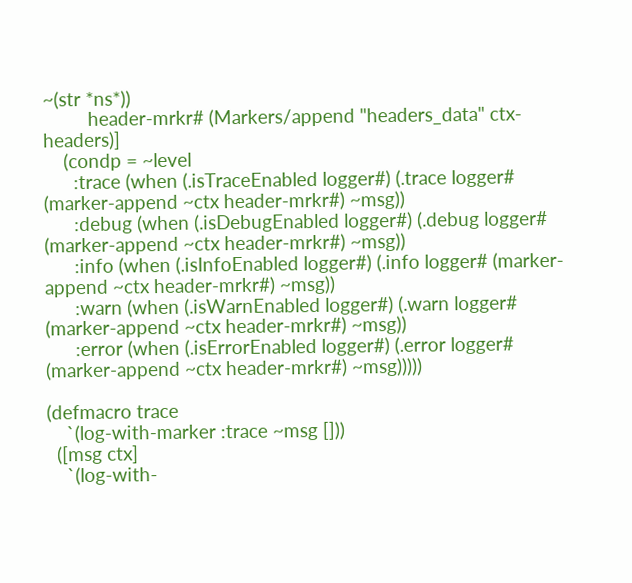~(str *ns*))
         header-mrkr# (Markers/append "headers_data" ctx-headers)]
    (condp = ~level
      :trace (when (.isTraceEnabled logger#) (.trace logger# (marker-append ~ctx header-mrkr#) ~msg))
      :debug (when (.isDebugEnabled logger#) (.debug logger# (marker-append ~ctx header-mrkr#) ~msg))
      :info (when (.isInfoEnabled logger#) (.info logger# (marker-append ~ctx header-mrkr#) ~msg))
      :warn (when (.isWarnEnabled logger#) (.warn logger# (marker-append ~ctx header-mrkr#) ~msg))
      :error (when (.isErrorEnabled logger#) (.error logger# (marker-append ~ctx header-mrkr#) ~msg)))))

(defmacro trace
    `(log-with-marker :trace ~msg []))
  ([msg ctx]
    `(log-with-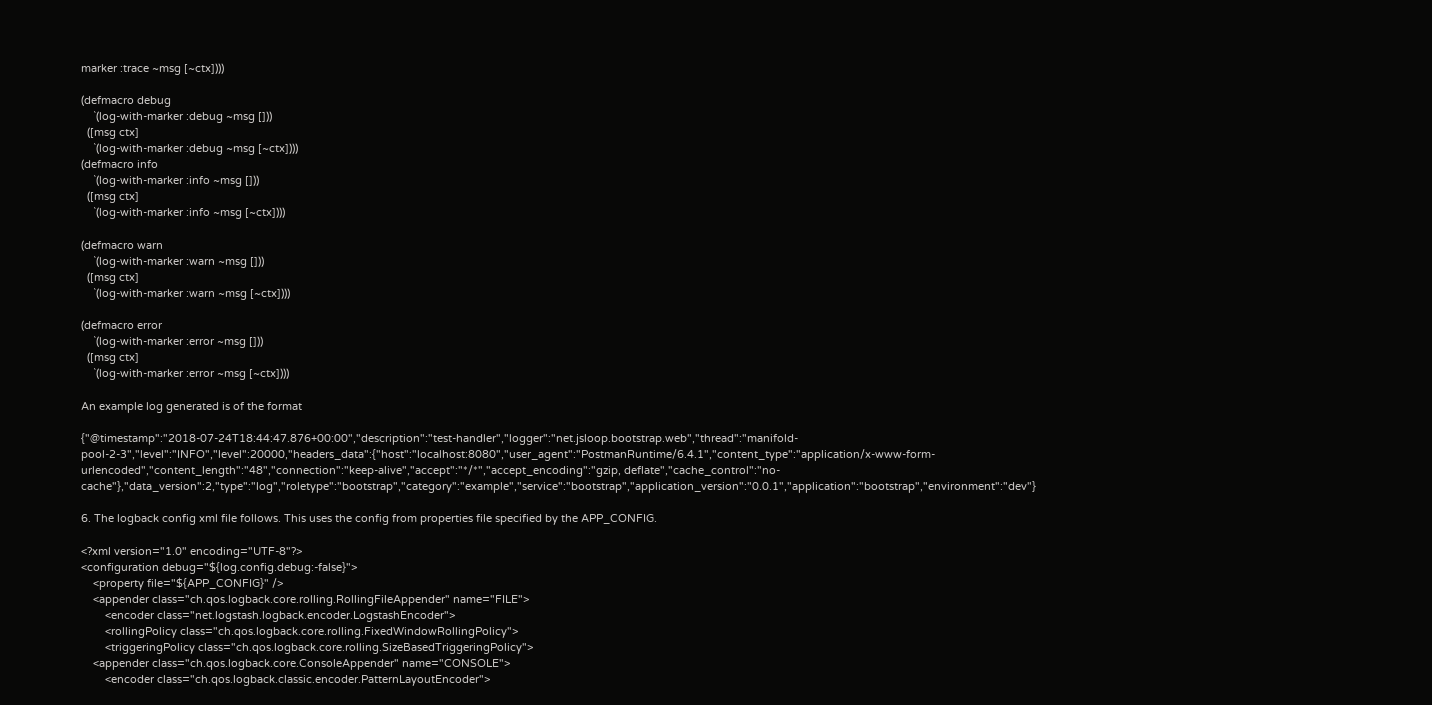marker :trace ~msg [~ctx])))

(defmacro debug
    `(log-with-marker :debug ~msg []))
  ([msg ctx]
    `(log-with-marker :debug ~msg [~ctx])))
(defmacro info
    `(log-with-marker :info ~msg []))
  ([msg ctx]
    `(log-with-marker :info ~msg [~ctx])))

(defmacro warn
    `(log-with-marker :warn ~msg []))
  ([msg ctx]
    `(log-with-marker :warn ~msg [~ctx])))

(defmacro error
    `(log-with-marker :error ~msg []))
  ([msg ctx]
    `(log-with-marker :error ~msg [~ctx])))

An example log generated is of the format

{"@timestamp":"2018-07-24T18:44:47.876+00:00","description":"test-handler","logger":"net.jsloop.bootstrap.web","thread":"manifold-pool-2-3","level":"INFO","level":20000,"headers_data":{"host":"localhost:8080","user_agent":"PostmanRuntime/6.4.1","content_type":"application/x-www-form-urlencoded","content_length":"48","connection":"keep-alive","accept":"*/*","accept_encoding":"gzip, deflate","cache_control":"no-cache"},"data_version":2,"type":"log","roletype":"bootstrap","category":"example","service":"bootstrap","application_version":"0.0.1","application":"bootstrap","environment":"dev"}

6. The logback config xml file follows. This uses the config from properties file specified by the APP_CONFIG.

<?xml version="1.0" encoding="UTF-8"?>
<configuration debug="${log.config.debug:-false}">
    <property file="${APP_CONFIG}" />
    <appender class="ch.qos.logback.core.rolling.RollingFileAppender" name="FILE">
        <encoder class="net.logstash.logback.encoder.LogstashEncoder">
        <rollingPolicy class="ch.qos.logback.core.rolling.FixedWindowRollingPolicy">
        <triggeringPolicy class="ch.qos.logback.core.rolling.SizeBasedTriggeringPolicy">
    <appender class="ch.qos.logback.core.ConsoleAppender" name="CONSOLE">
        <encoder class="ch.qos.logback.classic.encoder.PatternLayoutEncoder">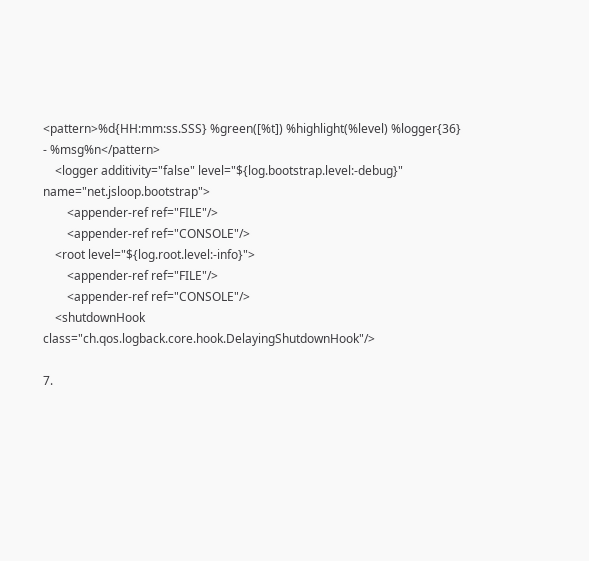<pattern>%d{HH:mm:ss.SSS} %green([%t]) %highlight(%level) %logger{36} - %msg%n</pattern>
    <logger additivity="false" level="${log.bootstrap.level:-debug}" name="net.jsloop.bootstrap">
        <appender-ref ref="FILE"/>
        <appender-ref ref="CONSOLE"/>
    <root level="${log.root.level:-info}">
        <appender-ref ref="FILE"/>
        <appender-ref ref="CONSOLE"/>
    <shutdownHook class="ch.qos.logback.core.hook.DelayingShutdownHook"/>

7.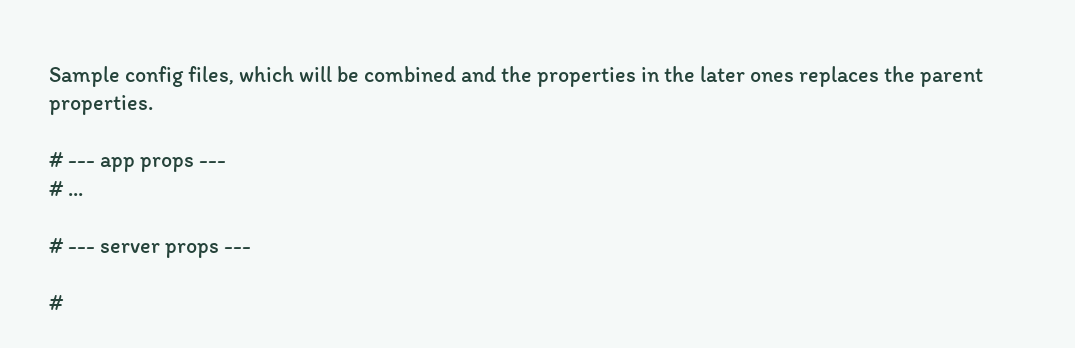Sample config files, which will be combined and the properties in the later ones replaces the parent properties.

# --- app props ---
# ...

# --- server props ---

#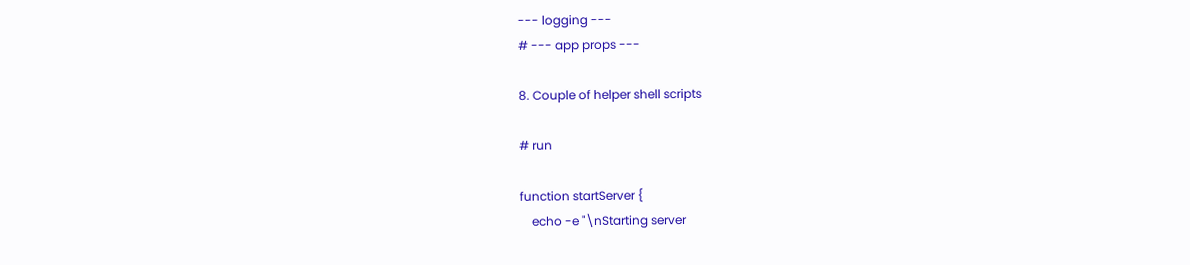--- logging ---
# --- app props ---

8. Couple of helper shell scripts

# run

function startServer {
    echo -e "\nStarting server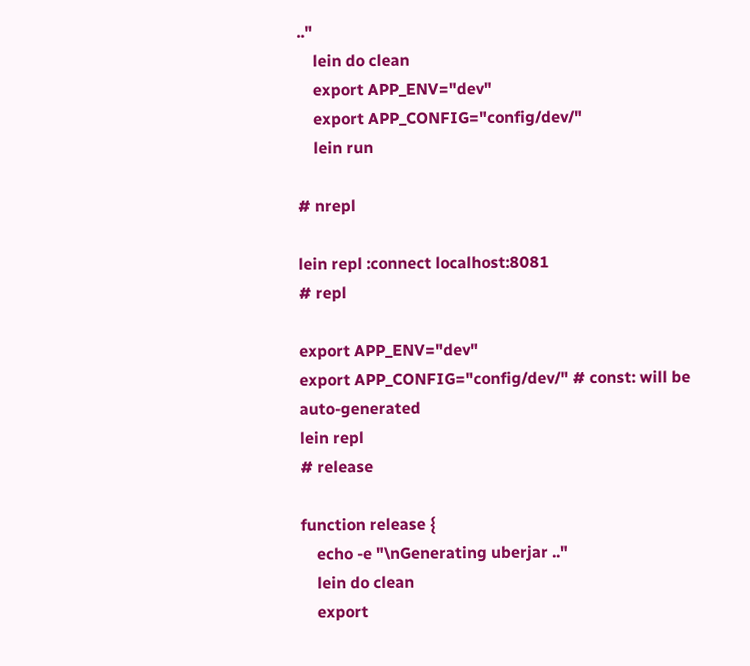.."
    lein do clean
    export APP_ENV="dev"
    export APP_CONFIG="config/dev/"
    lein run

# nrepl

lein repl :connect localhost:8081
# repl

export APP_ENV="dev"
export APP_CONFIG="config/dev/" # const: will be auto-generated
lein repl
# release

function release {
    echo -e "\nGenerating uberjar .."
    lein do clean
    export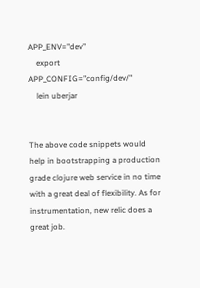APP_ENV="dev"
    export APP_CONFIG="config/dev/"
    lein uberjar


The above code snippets would help in bootstrapping a production grade clojure web service in no time with a great deal of flexibility. As for instrumentation, new relic does a great job.